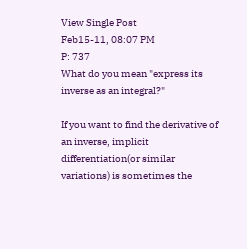View Single Post
Feb15-11, 08:07 PM
P: 737
What do you mean "express its inverse as an integral?"

If you want to find the derivative of an inverse, implicit differentiation(or similar variations) is sometimes the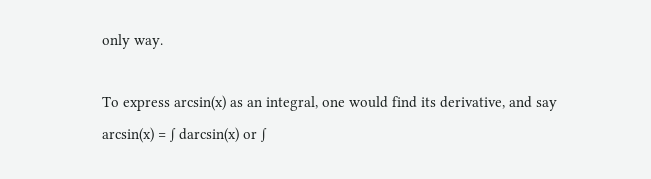only way.

To express arcsin(x) as an integral, one would find its derivative, and say arcsin(x) = ∫ darcsin(x) or ∫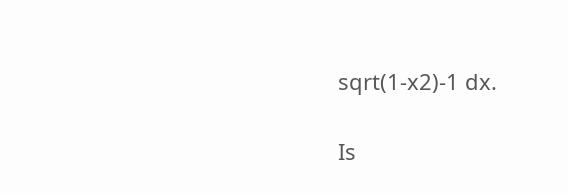sqrt(1-x2)-1 dx.

Is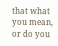that what you mean, or do you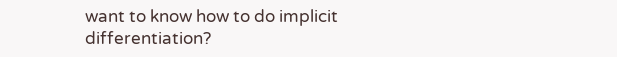want to know how to do implicit differentiation?